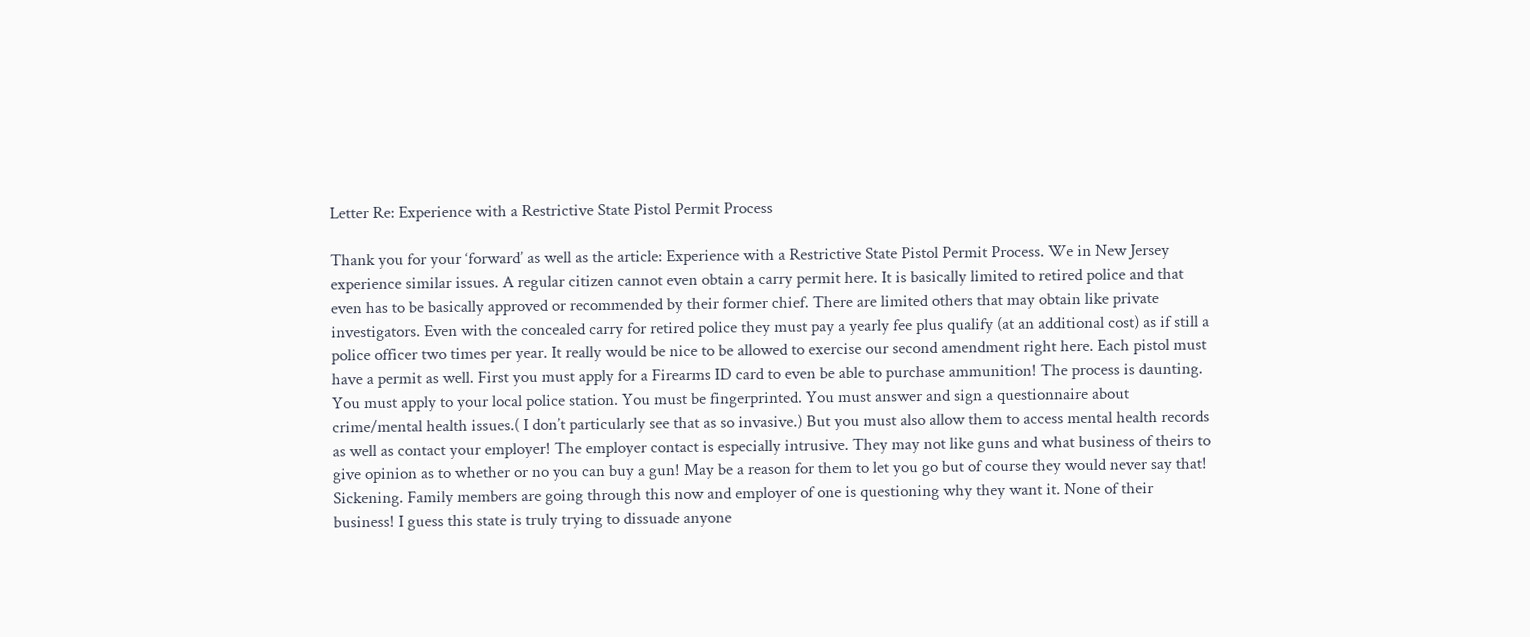Letter Re: Experience with a Restrictive State Pistol Permit Process

Thank you for your ‘forward’ as well as the article: Experience with a Restrictive State Pistol Permit Process. We in New Jersey experience similar issues. A regular citizen cannot even obtain a carry permit here. It is basically limited to retired police and that even has to be basically approved or recommended by their former chief. There are limited others that may obtain like private investigators. Even with the concealed carry for retired police they must pay a yearly fee plus qualify (at an additional cost) as if still a police officer two times per year. It really would be nice to be allowed to exercise our second amendment right here. Each pistol must have a permit as well. First you must apply for a Firearms ID card to even be able to purchase ammunition! The process is daunting. You must apply to your local police station. You must be fingerprinted. You must answer and sign a questionnaire about crime/mental health issues.( I don’t particularly see that as so invasive.) But you must also allow them to access mental health records as well as contact your employer! The employer contact is especially intrusive. They may not like guns and what business of theirs to give opinion as to whether or no you can buy a gun! May be a reason for them to let you go but of course they would never say that! Sickening. Family members are going through this now and employer of one is questioning why they want it. None of their business! I guess this state is truly trying to dissuade anyone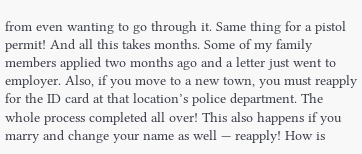from even wanting to go through it. Same thing for a pistol permit! And all this takes months. Some of my family members applied two months ago and a letter just went to employer. Also, if you move to a new town, you must reapply for the ID card at that location’s police department. The whole process completed all over! This also happens if you marry and change your name as well — reapply! How is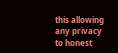this allowing any privacy to honest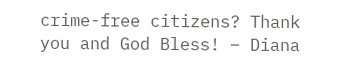crime-free citizens? Thank you and God Bless! – Diana